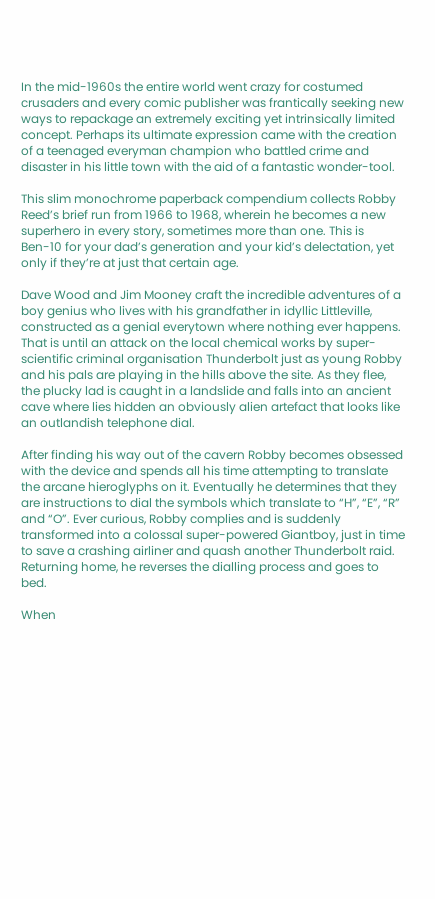In the mid-1960s the entire world went crazy for costumed crusaders and every comic publisher was frantically seeking new ways to repackage an extremely exciting yet intrinsically limited concept. Perhaps its ultimate expression came with the creation of a teenaged everyman champion who battled crime and disaster in his little town with the aid of a fantastic wonder-tool.

This slim monochrome paperback compendium collects Robby Reed’s brief run from 1966 to 1968, wherein he becomes a new superhero in every story, sometimes more than one. This is Ben-10 for your dad’s generation and your kid’s delectation, yet only if they’re at just that certain age.

Dave Wood and Jim Mooney craft the incredible adventures of a boy genius who lives with his grandfather in idyllic Littleville, constructed as a genial everytown where nothing ever happens. That is until an attack on the local chemical works by super-scientific criminal organisation Thunderbolt just as young Robby and his pals are playing in the hills above the site. As they flee, the plucky lad is caught in a landslide and falls into an ancient cave where lies hidden an obviously alien artefact that looks like an outlandish telephone dial.

After finding his way out of the cavern Robby becomes obsessed with the device and spends all his time attempting to translate the arcane hieroglyphs on it. Eventually he determines that they are instructions to dial the symbols which translate to “H”, “E”, “R” and “O”. Ever curious, Robby complies and is suddenly transformed into a colossal super-powered Giantboy, just in time to save a crashing airliner and quash another Thunderbolt raid. Returning home, he reverses the dialling process and goes to bed.

When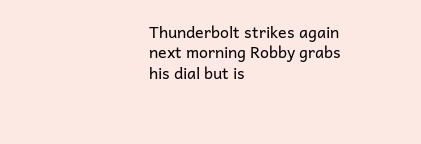Thunderbolt strikes again next morning Robby grabs his dial but is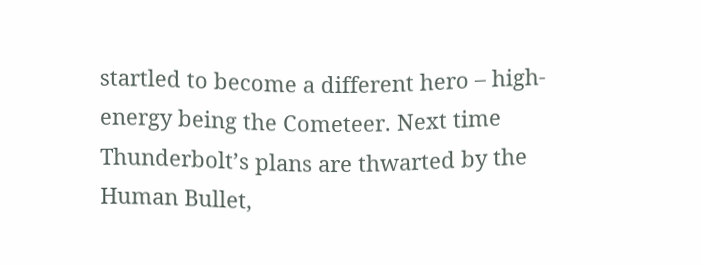startled to become a different hero – high-energy being the Cometeer. Next time Thunderbolt’s plans are thwarted by the Human Bullet,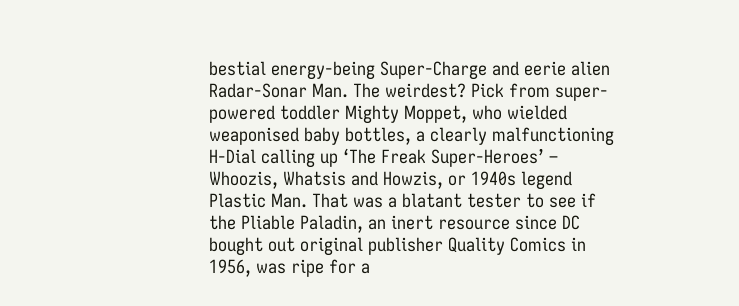bestial energy-being Super-Charge and eerie alien Radar-Sonar Man. The weirdest? Pick from super-powered toddler Mighty Moppet, who wielded weaponised baby bottles, a clearly malfunctioning H-Dial calling up ‘The Freak Super-Heroes’ – Whoozis, Whatsis and Howzis, or 1940s legend Plastic Man. That was a blatant tester to see if the Pliable Paladin, an inert resource since DC bought out original publisher Quality Comics in 1956, was ripe for a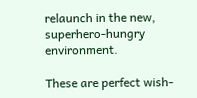relaunch in the new, superhero-hungry environment.

These are perfect wish-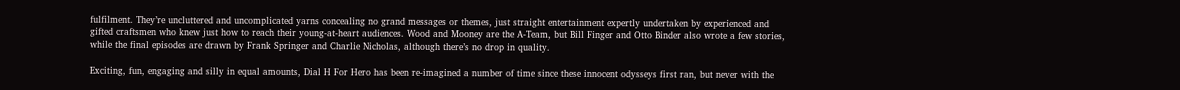fulfilment. They’re uncluttered and uncomplicated yarns concealing no grand messages or themes, just straight entertainment expertly undertaken by experienced and gifted craftsmen who knew just how to reach their young-at-heart audiences. Wood and Mooney are the A-Team, but Bill Finger and Otto Binder also wrote a few stories, while the final episodes are drawn by Frank Springer and Charlie Nicholas, although there’s no drop in quality.

Exciting, fun, engaging and silly in equal amounts, Dial H For Hero has been re-imagined a number of time since these innocent odysseys first ran, but never with the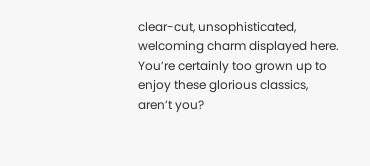clear-cut, unsophisticated, welcoming charm displayed here. You’re certainly too grown up to enjoy these glorious classics, aren’t you?